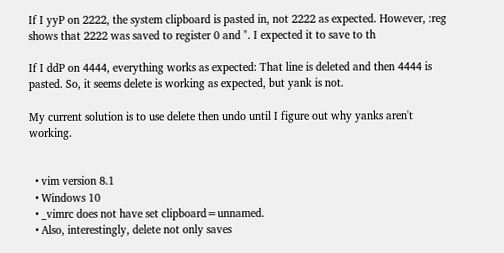If I yyP on 2222, the system clipboard is pasted in, not 2222 as expected. However, :reg shows that 2222 was saved to register 0 and ". I expected it to save to th

If I ddP on 4444, everything works as expected: That line is deleted and then 4444 is pasted. So, it seems delete is working as expected, but yank is not.

My current solution is to use delete then undo until I figure out why yanks aren't working.


  • vim version 8.1
  • Windows 10
  • _vimrc does not have set clipboard=unnamed.
  • Also, interestingly, delete not only saves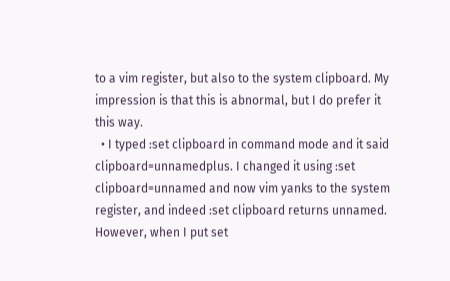to a vim register, but also to the system clipboard. My impression is that this is abnormal, but I do prefer it this way.
  • I typed :set clipboard in command mode and it said clipboard=unnamedplus. I changed it using :set clipboard=unnamed and now vim yanks to the system register, and indeed :set clipboard returns unnamed. However, when I put set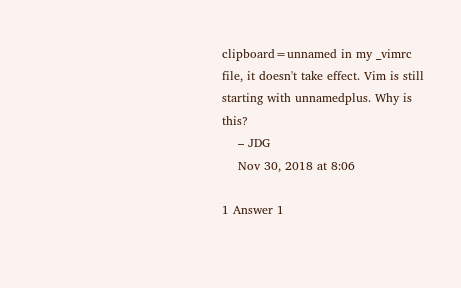clipboard=unnamed in my _vimrc file, it doesn't take effect. Vim is still starting with unnamedplus. Why is this?
    – JDG
    Nov 30, 2018 at 8:06

1 Answer 1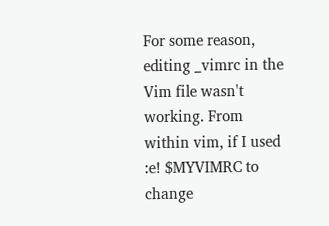For some reason, editing _vimrc in the Vim file wasn't working. From within vim, if I used :e! $MYVIMRC to change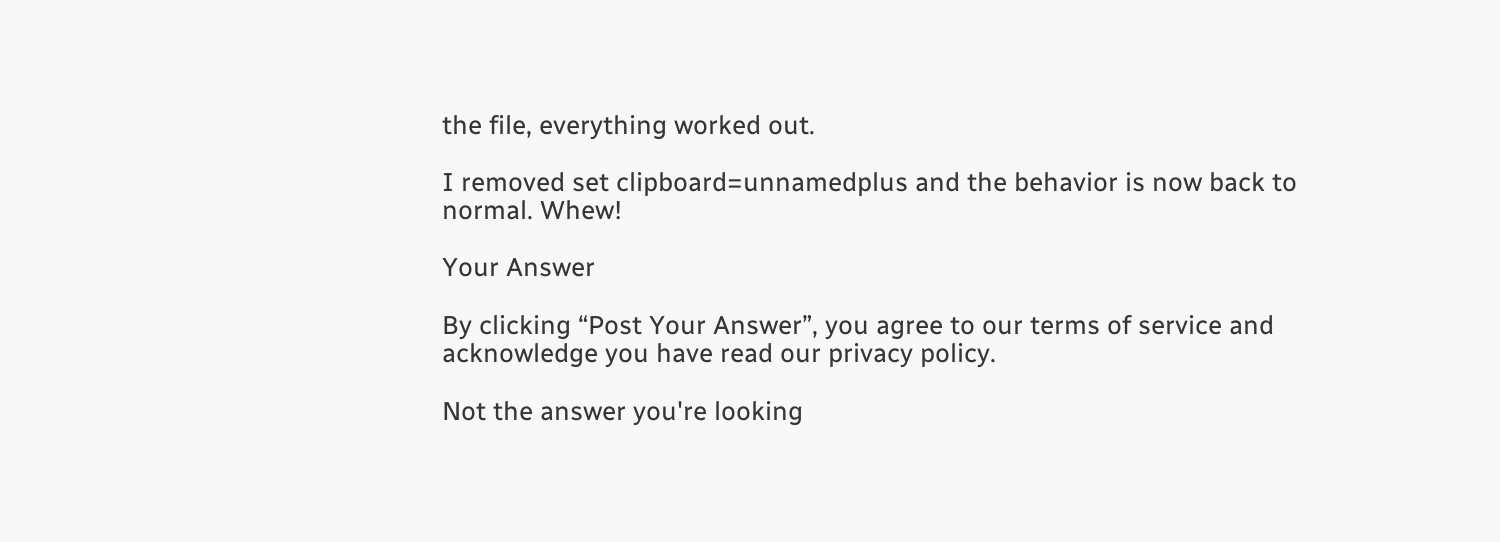the file, everything worked out.

I removed set clipboard=unnamedplus and the behavior is now back to normal. Whew!

Your Answer

By clicking “Post Your Answer”, you agree to our terms of service and acknowledge you have read our privacy policy.

Not the answer you're looking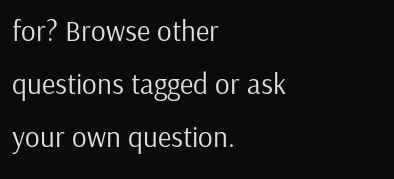for? Browse other questions tagged or ask your own question.